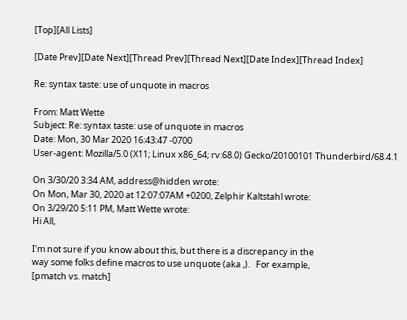[Top][All Lists]

[Date Prev][Date Next][Thread Prev][Thread Next][Date Index][Thread Index]

Re: syntax taste: use of unquote in macros

From: Matt Wette
Subject: Re: syntax taste: use of unquote in macros
Date: Mon, 30 Mar 2020 16:43:47 -0700
User-agent: Mozilla/5.0 (X11; Linux x86_64; rv:68.0) Gecko/20100101 Thunderbird/68.4.1

On 3/30/20 3:34 AM, address@hidden wrote:
On Mon, Mar 30, 2020 at 12:07:07AM +0200, Zelphir Kaltstahl wrote:
On 3/29/20 5:11 PM, Matt Wette wrote:
Hi All,

I'm not sure if you know about this, but there is a discrepancy in the
way some folks define macros to use unquote (aka ,).   For example,
[pmatch vs. match]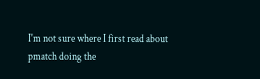I'm not sure where I first read about pmatch doing the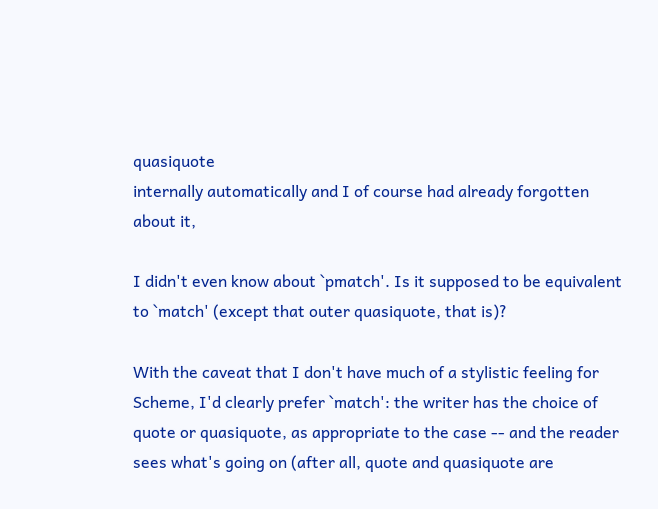quasiquote
internally automatically and I of course had already forgotten about it,

I didn't even know about `pmatch'. Is it supposed to be equivalent
to `match' (except that outer quasiquote, that is)?

With the caveat that I don't have much of a stylistic feeling for
Scheme, I'd clearly prefer `match': the writer has the choice of
quote or quasiquote, as appropriate to the case -- and the reader
sees what's going on (after all, quote and quasiquote are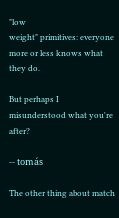"low
weight" primitives: everyone more or less knows what they do.

But perhaps I misunderstood what you're after?

-- tomás

The other thing about match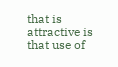that is attractive is that use of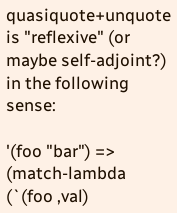quasiquote+unquote is "reflexive" (or maybe self-adjoint?)
in the following sense:

'(foo "bar") => (match-lambda (`(foo ,val)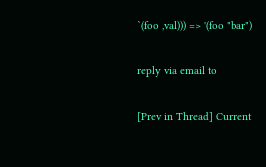`(foo ,val))) => '(foo "bar")

reply via email to

[Prev in Thread] Current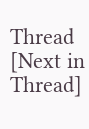Thread [Next in Thread]